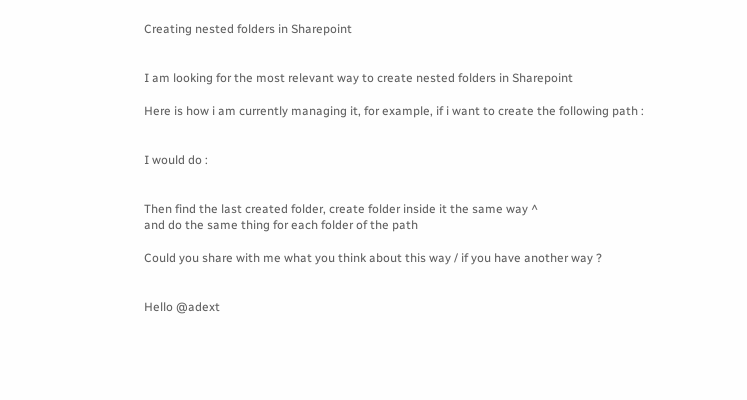Creating nested folders in Sharepoint


I am looking for the most relevant way to create nested folders in Sharepoint

Here is how i am currently managing it, for example, if i want to create the following path :


I would do :


Then find the last created folder, create folder inside it the same way ^
and do the same thing for each folder of the path

Could you share with me what you think about this way / if you have another way ?


Hello @adext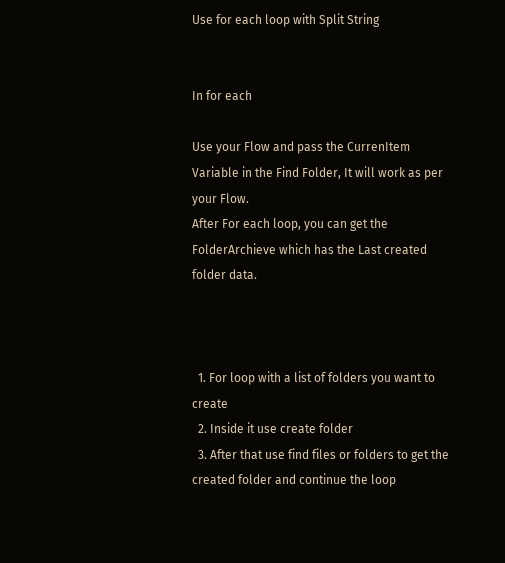Use for each loop with Split String


In for each

Use your Flow and pass the CurrenItem Variable in the Find Folder, It will work as per your Flow.
After For each loop, you can get the FolderArchieve which has the Last created folder data.



  1. For loop with a list of folders you want to create
  2. Inside it use create folder
  3. After that use find files or folders to get the created folder and continue the loop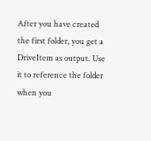After you have created the first folder, you get a DriveItem as output. Use it to reference the folder when you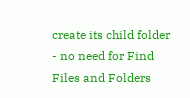create its child folder - no need for Find Files and Folders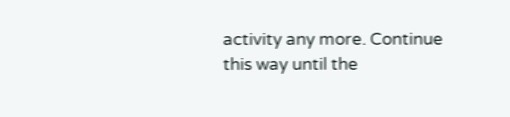activity any more. Continue this way until the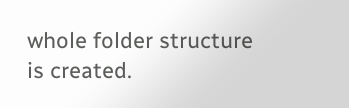whole folder structure is created.